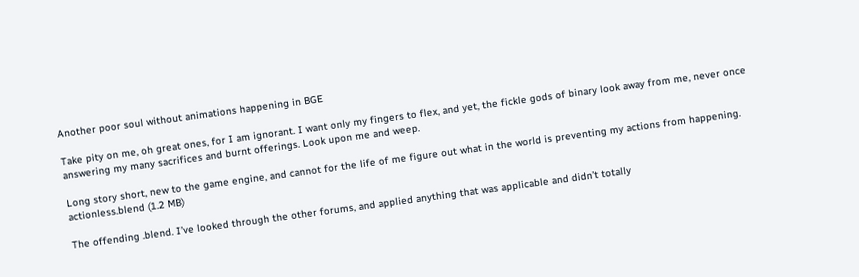Another poor soul without animations happening in BGE

Take pity on me, oh great ones, for I am ignorant. I want only my fingers to flex, and yet, the fickle gods of binary look away from me, never once answering my many sacrifices and burnt offerings. Look upon me and weep.

Long story short, new to the game engine, and cannot for the life of me figure out what in the world is preventing my actions from happening.
actionless.blend (1.2 MB)

The offending .blend. I’ve looked through the other forums, and applied anything that was applicable and didn’t totally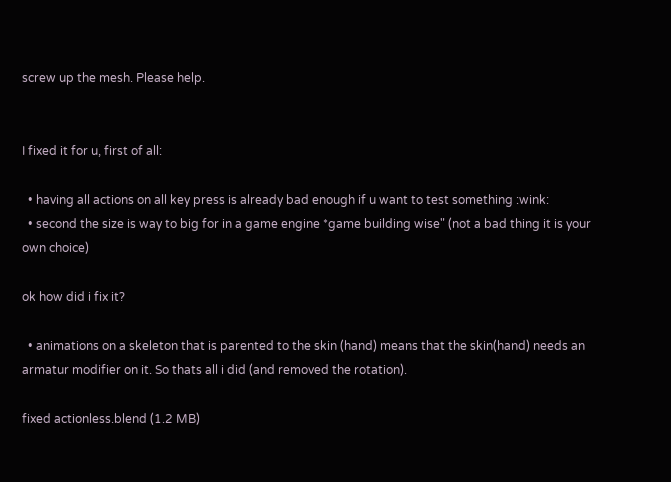screw up the mesh. Please help.


I fixed it for u, first of all:

  • having all actions on all key press is already bad enough if u want to test something :wink:
  • second the size is way to big for in a game engine *game building wise" (not a bad thing it is your own choice)

ok how did i fix it?

  • animations on a skeleton that is parented to the skin (hand) means that the skin(hand) needs an armatur modifier on it. So thats all i did (and removed the rotation).

fixed actionless.blend (1.2 MB)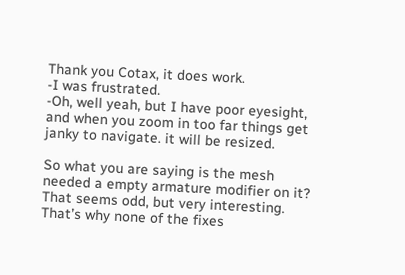Thank you Cotax, it does work.
-I was frustrated.
-Oh, well yeah, but I have poor eyesight, and when you zoom in too far things get janky to navigate. it will be resized.

So what you are saying is the mesh needed a empty armature modifier on it? That seems odd, but very interesting. That’s why none of the fixes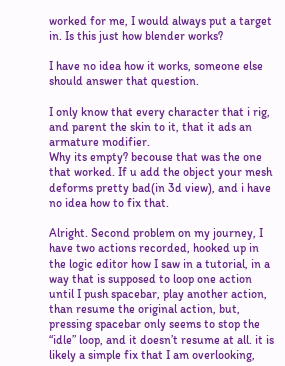worked for me, I would always put a target in. Is this just how blender works?

I have no idea how it works, someone else should answer that question.

I only know that every character that i rig, and parent the skin to it, that it ads an armature modifier.
Why its empty? becouse that was the one that worked. If u add the object your mesh deforms pretty bad(in 3d view), and i have no idea how to fix that.

Alright. Second problem on my journey, I have two actions recorded, hooked up in the logic editor how I saw in a tutorial, in a way that is supposed to loop one action until I push spacebar, play another action, than resume the original action, but, pressing spacebar only seems to stop the “idle” loop, and it doesn’t resume at all. it is likely a simple fix that I am overlooking,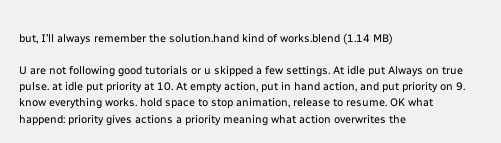but, I’ll always remember the solution.hand kind of works.blend (1.14 MB)

U are not following good tutorials or u skipped a few settings. At idle put Always on true pulse. at idle put priority at 10. At empty action, put in hand action, and put priority on 9. know everything works. hold space to stop animation, release to resume. OK what happend: priority gives actions a priority meaning what action overwrites the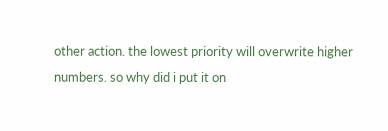other action. the lowest priority will overwrite higher numbers. so why did i put it on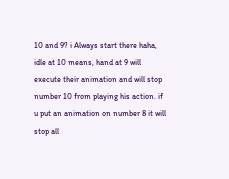10 and 9? i Always start there haha, idle at 10 means, hand at 9 will execute their animation and will stop number 10 from playing his action. if u put an animation on number 8 it will stop all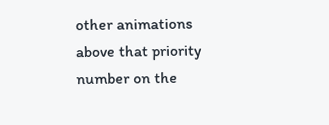other animations above that priority number on the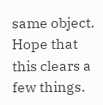same object. Hope that this clears a few things.